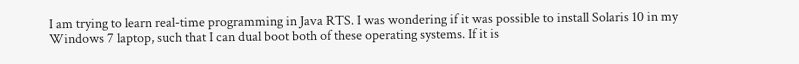I am trying to learn real-time programming in Java RTS. I was wondering if it was possible to install Solaris 10 in my Windows 7 laptop, such that I can dual boot both of these operating systems. If it is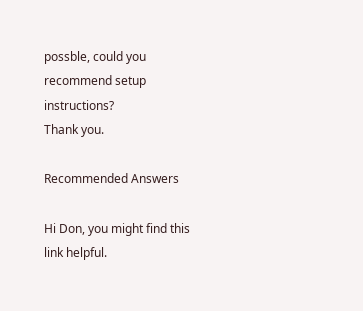possble, could you recommend setup instructions?
Thank you.

Recommended Answers

Hi Don, you might find this link helpful.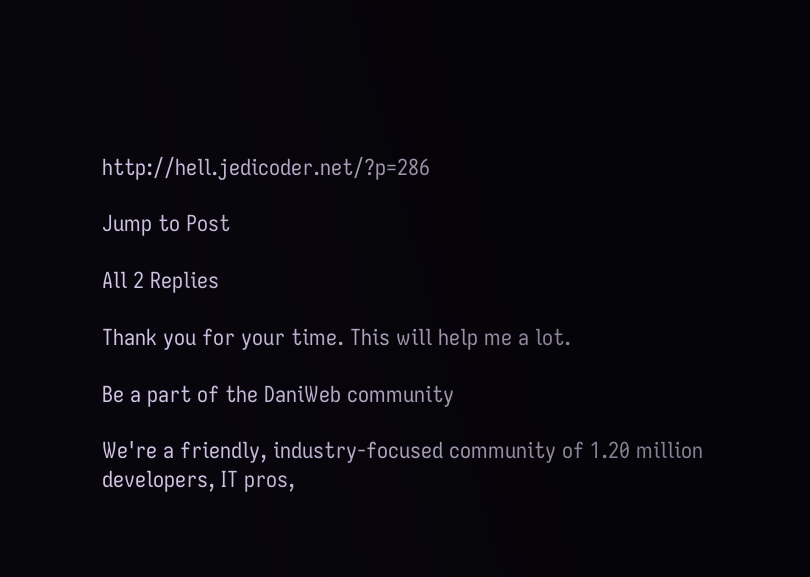http://hell.jedicoder.net/?p=286

Jump to Post

All 2 Replies

Thank you for your time. This will help me a lot.

Be a part of the DaniWeb community

We're a friendly, industry-focused community of 1.20 million developers, IT pros,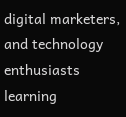digital marketers, and technology enthusiasts learning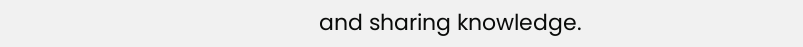and sharing knowledge.